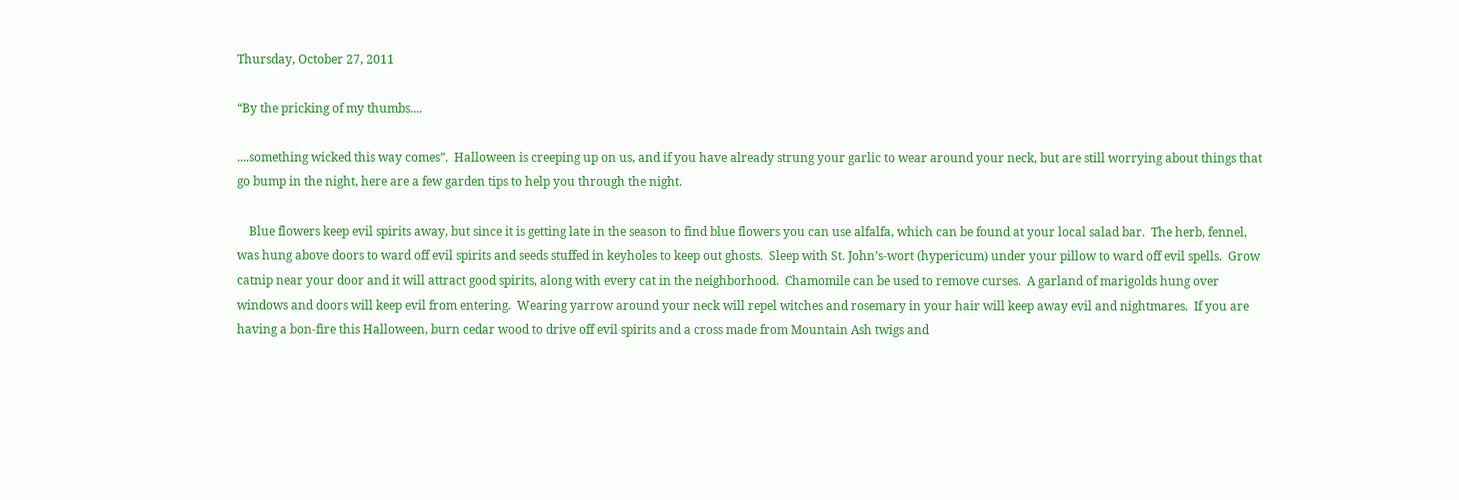Thursday, October 27, 2011

“By the pricking of my thumbs....

....something wicked this way comes”.  Halloween is creeping up on us, and if you have already strung your garlic to wear around your neck, but are still worrying about things that go bump in the night, here are a few garden tips to help you through the night.

    Blue flowers keep evil spirits away, but since it is getting late in the season to find blue flowers you can use alfalfa, which can be found at your local salad bar.  The herb, fennel, was hung above doors to ward off evil spirits and seeds stuffed in keyholes to keep out ghosts.  Sleep with St. John’s-wort (hypericum) under your pillow to ward off evil spells.  Grow catnip near your door and it will attract good spirits, along with every cat in the neighborhood.  Chamomile can be used to remove curses.  A garland of marigolds hung over windows and doors will keep evil from entering.  Wearing yarrow around your neck will repel witches and rosemary in your hair will keep away evil and nightmares.  If you are having a bon-fire this Halloween, burn cedar wood to drive off evil spirits and a cross made from Mountain Ash twigs and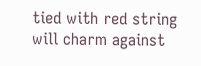tied with red string will charm against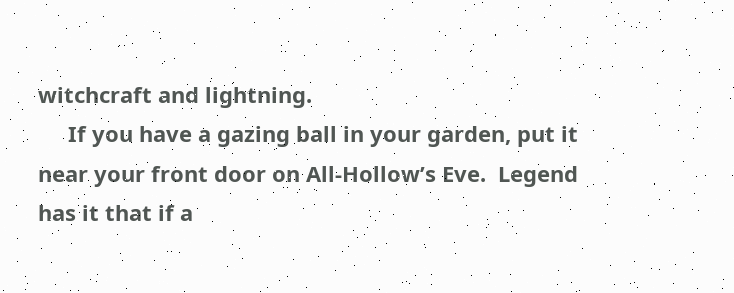witchcraft and lightning.
     If you have a gazing ball in your garden, put it near your front door on All-Hollow’s Eve.  Legend has it that if a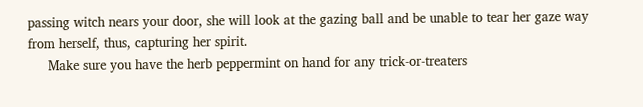passing witch nears your door, she will look at the gazing ball and be unable to tear her gaze way from herself, thus, capturing her spirit.
     Make sure you have the herb peppermint on hand for any trick-or-treaters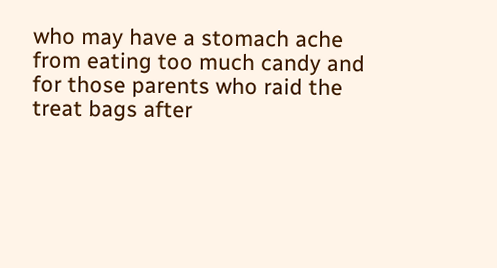who may have a stomach ache from eating too much candy and for those parents who raid the treat bags after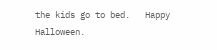the kids go to bed.   Happy Halloween.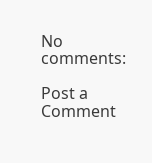No comments:

Post a Comment